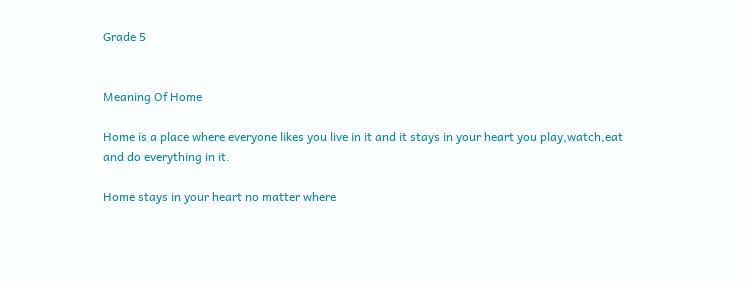Grade 5


Meaning Of Home

Home is a place where everyone likes you live in it and it stays in your heart you play,watch,eat and do everything in it.

Home stays in your heart no matter where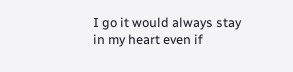I go it would always stay in my heart even if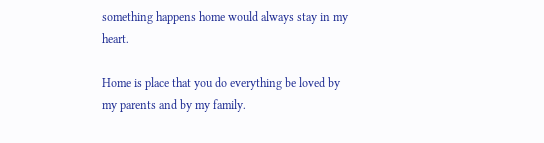something happens home would always stay in my heart.

Home is place that you do everything be loved by my parents and by my family.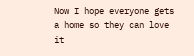Now I hope everyone gets a home so they can love it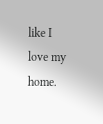like I love my home.